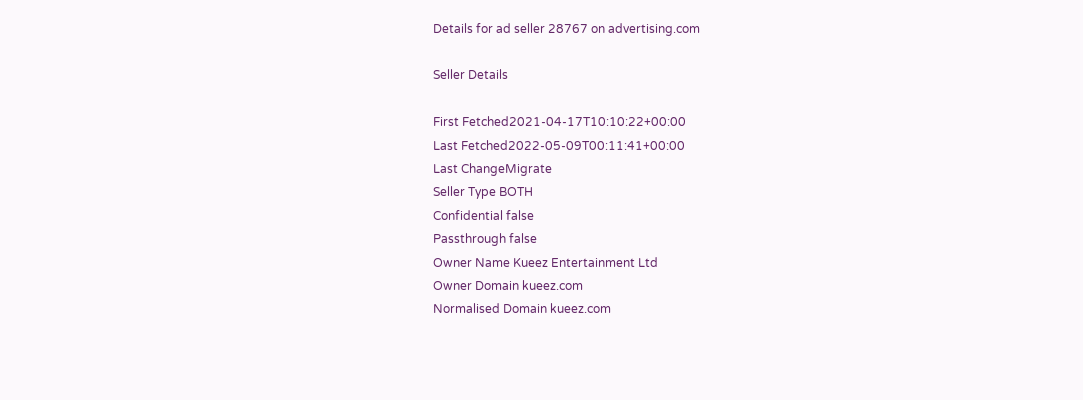Details for ad seller 28767 on advertising.com

Seller Details

First Fetched2021-04-17T10:10:22+00:00
Last Fetched2022-05-09T00:11:41+00:00
Last ChangeMigrate
Seller Type BOTH
Confidential false
Passthrough false
Owner Name Kueez Entertainment Ltd
Owner Domain kueez.com
Normalised Domain kueez.com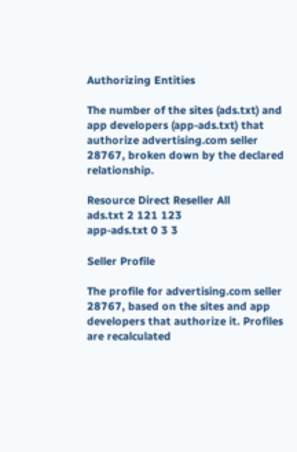Authorizing Entities

The number of the sites (ads.txt) and app developers (app-ads.txt) that authorize advertising.com seller 28767, broken down by the declared relationship.

Resource Direct Reseller All
ads.txt 2 121 123
app-ads.txt 0 3 3

Seller Profile

The profile for advertising.com seller 28767, based on the sites and app developers that authorize it. Profiles are recalculated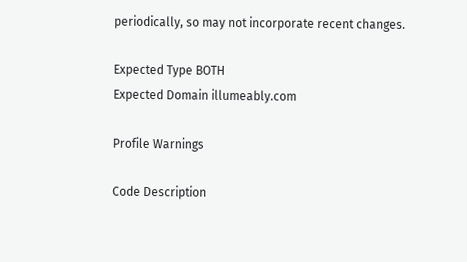periodically, so may not incorporate recent changes.

Expected Type BOTH
Expected Domain illumeably.com

Profile Warnings

Code Description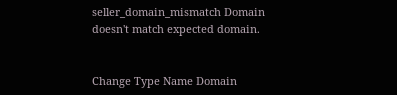seller_domain_mismatch Domain doesn't match expected domain.


Change Type Name Domain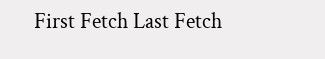First Fetch Last Fetch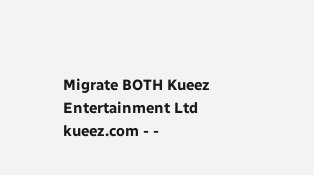Migrate BOTH Kueez Entertainment Ltd kueez.com - -